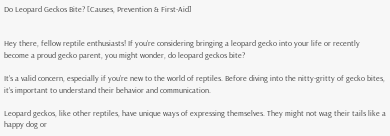Do Leopard Geckos Bite? [Causes, Prevention & First-Aid]


Hey there, fellow reptile enthusiasts! If you’re considering bringing a leopard gecko into your life or recently become a proud gecko parent, you might wonder, do leopard geckos bite?

It’s a valid concern, especially if you’re new to the world of reptiles. Before diving into the nitty-gritty of gecko bites, it’s important to understand their behavior and communication.

Leopard geckos, like other reptiles, have unique ways of expressing themselves. They might not wag their tails like a happy dog or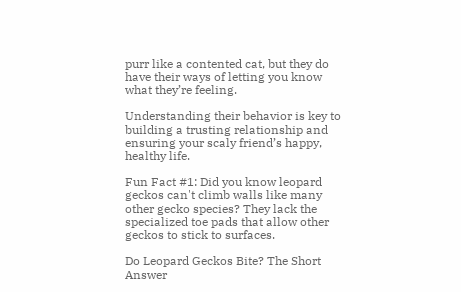purr like a contented cat, but they do have their ways of letting you know what they’re feeling.

Understanding their behavior is key to building a trusting relationship and ensuring your scaly friend’s happy, healthy life.

Fun Fact #1: Did you know leopard geckos can't climb walls like many other gecko species? They lack the specialized toe pads that allow other geckos to stick to surfaces.

Do Leopard Geckos Bite? The Short Answer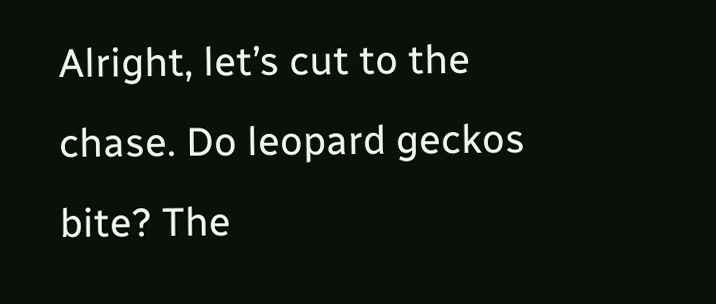Alright, let’s cut to the chase. Do leopard geckos bite? The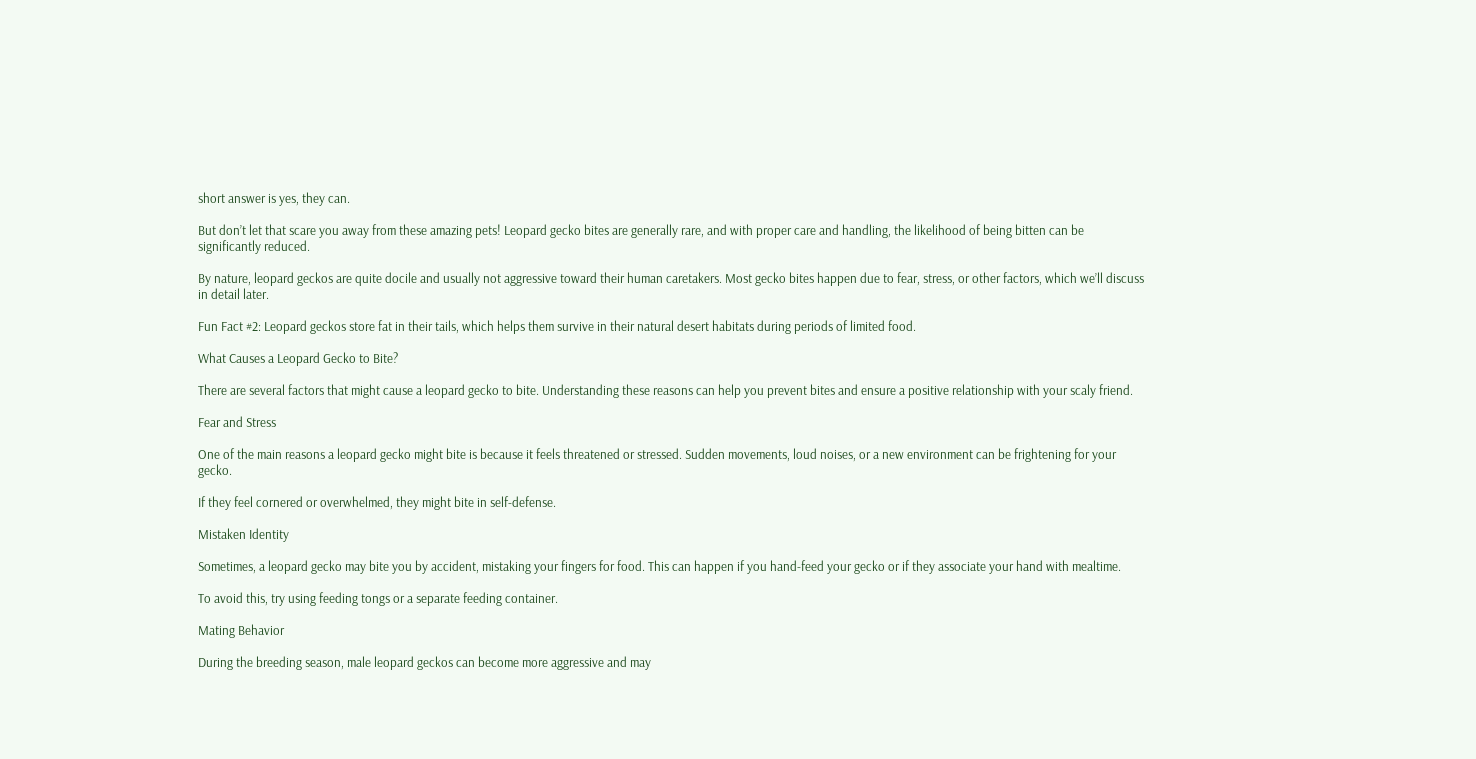short answer is yes, they can.

But don’t let that scare you away from these amazing pets! Leopard gecko bites are generally rare, and with proper care and handling, the likelihood of being bitten can be significantly reduced.

By nature, leopard geckos are quite docile and usually not aggressive toward their human caretakers. Most gecko bites happen due to fear, stress, or other factors, which we’ll discuss in detail later.

Fun Fact #2: Leopard geckos store fat in their tails, which helps them survive in their natural desert habitats during periods of limited food.

What Causes a Leopard Gecko to Bite?

There are several factors that might cause a leopard gecko to bite. Understanding these reasons can help you prevent bites and ensure a positive relationship with your scaly friend.

Fear and Stress

One of the main reasons a leopard gecko might bite is because it feels threatened or stressed. Sudden movements, loud noises, or a new environment can be frightening for your gecko.

If they feel cornered or overwhelmed, they might bite in self-defense.

Mistaken Identity

Sometimes, a leopard gecko may bite you by accident, mistaking your fingers for food. This can happen if you hand-feed your gecko or if they associate your hand with mealtime.

To avoid this, try using feeding tongs or a separate feeding container.

Mating Behavior

During the breeding season, male leopard geckos can become more aggressive and may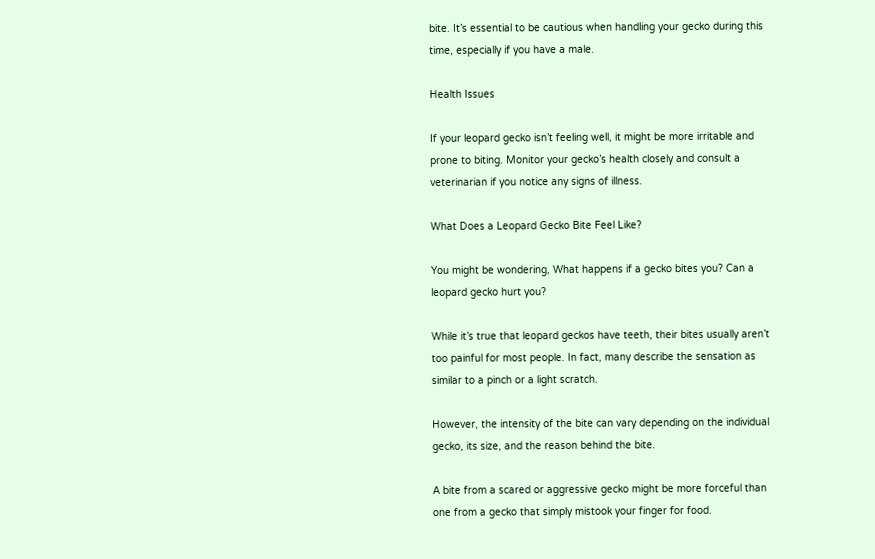bite. It’s essential to be cautious when handling your gecko during this time, especially if you have a male.

Health Issues

If your leopard gecko isn’t feeling well, it might be more irritable and prone to biting. Monitor your gecko’s health closely and consult a veterinarian if you notice any signs of illness.

What Does a Leopard Gecko Bite Feel Like?

You might be wondering, What happens if a gecko bites you? Can a leopard gecko hurt you?

While it’s true that leopard geckos have teeth, their bites usually aren’t too painful for most people. In fact, many describe the sensation as similar to a pinch or a light scratch.

However, the intensity of the bite can vary depending on the individual gecko, its size, and the reason behind the bite.

A bite from a scared or aggressive gecko might be more forceful than one from a gecko that simply mistook your finger for food.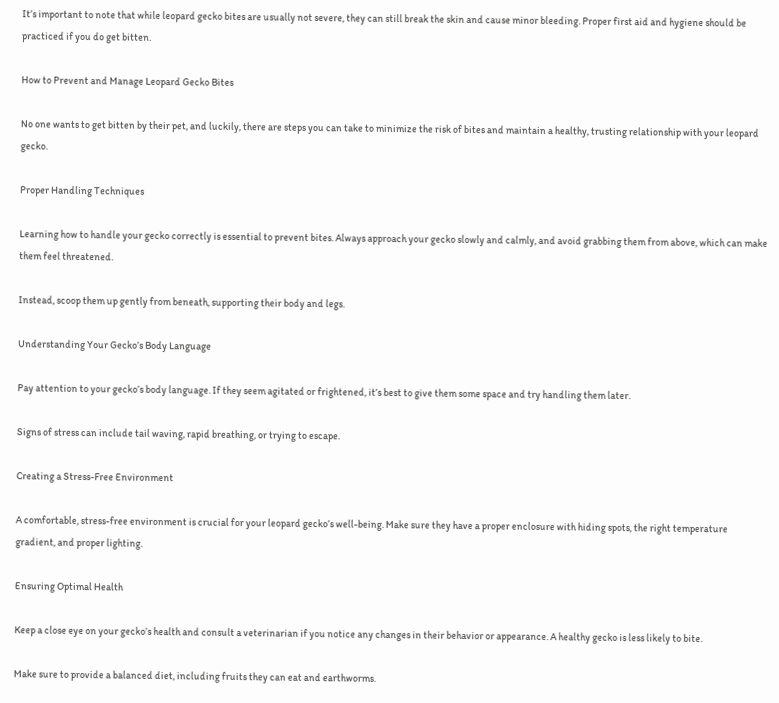It’s important to note that while leopard gecko bites are usually not severe, they can still break the skin and cause minor bleeding. Proper first aid and hygiene should be practiced if you do get bitten.

How to Prevent and Manage Leopard Gecko Bites

No one wants to get bitten by their pet, and luckily, there are steps you can take to minimize the risk of bites and maintain a healthy, trusting relationship with your leopard gecko.

Proper Handling Techniques

Learning how to handle your gecko correctly is essential to prevent bites. Always approach your gecko slowly and calmly, and avoid grabbing them from above, which can make them feel threatened.

Instead, scoop them up gently from beneath, supporting their body and legs.

Understanding Your Gecko’s Body Language

Pay attention to your gecko’s body language. If they seem agitated or frightened, it’s best to give them some space and try handling them later.

Signs of stress can include tail waving, rapid breathing, or trying to escape.

Creating a Stress-Free Environment

A comfortable, stress-free environment is crucial for your leopard gecko’s well-being. Make sure they have a proper enclosure with hiding spots, the right temperature gradient, and proper lighting.

Ensuring Optimal Health

Keep a close eye on your gecko’s health and consult a veterinarian if you notice any changes in their behavior or appearance. A healthy gecko is less likely to bite.

Make sure to provide a balanced diet, including fruits they can eat and earthworms.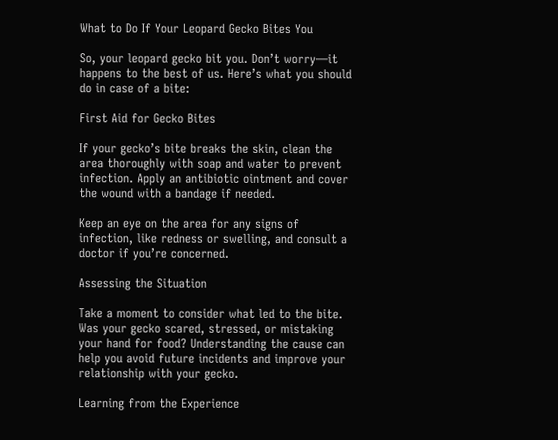What to Do If Your Leopard Gecko Bites You

So, your leopard gecko bit you. Don’t worry—it happens to the best of us. Here’s what you should do in case of a bite:

First Aid for Gecko Bites

If your gecko’s bite breaks the skin, clean the area thoroughly with soap and water to prevent infection. Apply an antibiotic ointment and cover the wound with a bandage if needed.

Keep an eye on the area for any signs of infection, like redness or swelling, and consult a doctor if you’re concerned.

Assessing the Situation

Take a moment to consider what led to the bite. Was your gecko scared, stressed, or mistaking your hand for food? Understanding the cause can help you avoid future incidents and improve your relationship with your gecko.

Learning from the Experience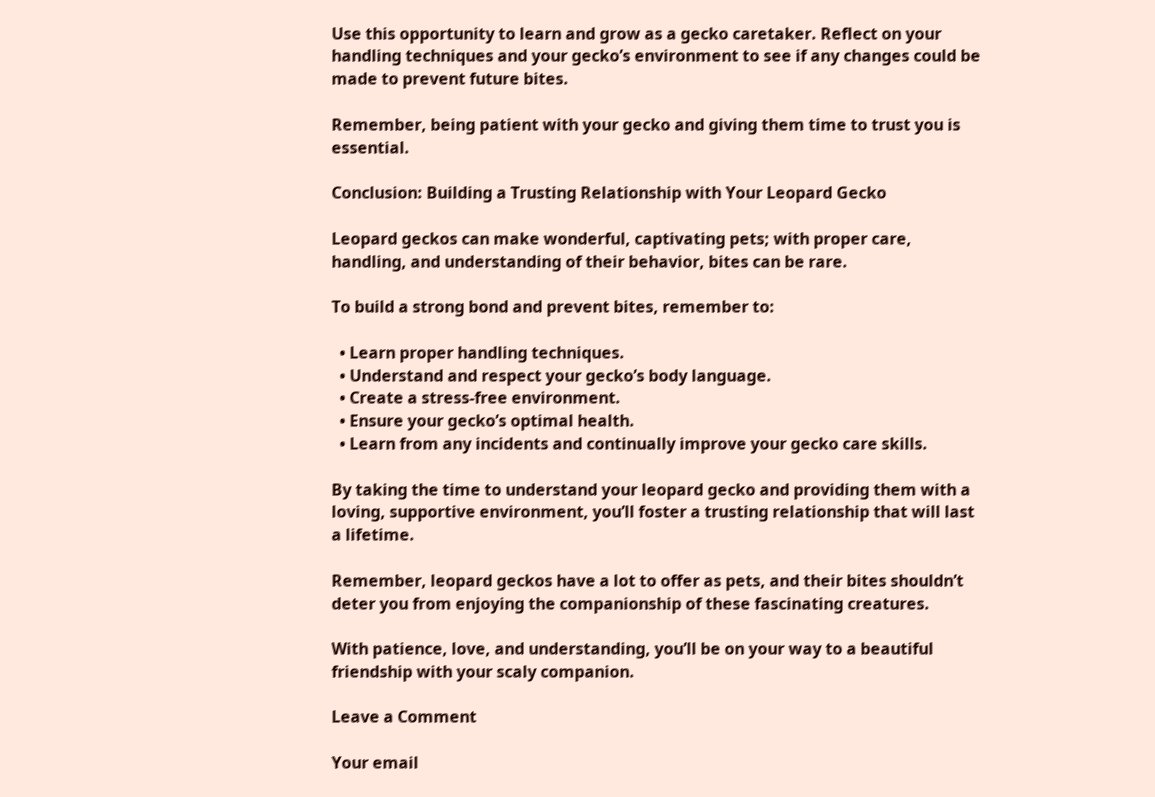Use this opportunity to learn and grow as a gecko caretaker. Reflect on your handling techniques and your gecko’s environment to see if any changes could be made to prevent future bites.

Remember, being patient with your gecko and giving them time to trust you is essential.

Conclusion: Building a Trusting Relationship with Your Leopard Gecko

Leopard geckos can make wonderful, captivating pets; with proper care, handling, and understanding of their behavior, bites can be rare.

To build a strong bond and prevent bites, remember to:

  • Learn proper handling techniques.
  • Understand and respect your gecko’s body language.
  • Create a stress-free environment.
  • Ensure your gecko’s optimal health.
  • Learn from any incidents and continually improve your gecko care skills.

By taking the time to understand your leopard gecko and providing them with a loving, supportive environment, you’ll foster a trusting relationship that will last a lifetime.

Remember, leopard geckos have a lot to offer as pets, and their bites shouldn’t deter you from enjoying the companionship of these fascinating creatures.

With patience, love, and understanding, you’ll be on your way to a beautiful friendship with your scaly companion.

Leave a Comment

Your email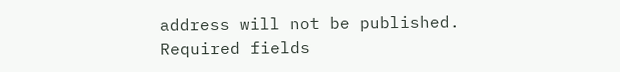address will not be published. Required fields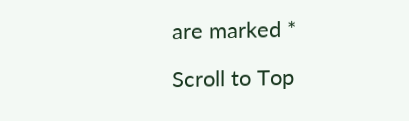are marked *

Scroll to Top